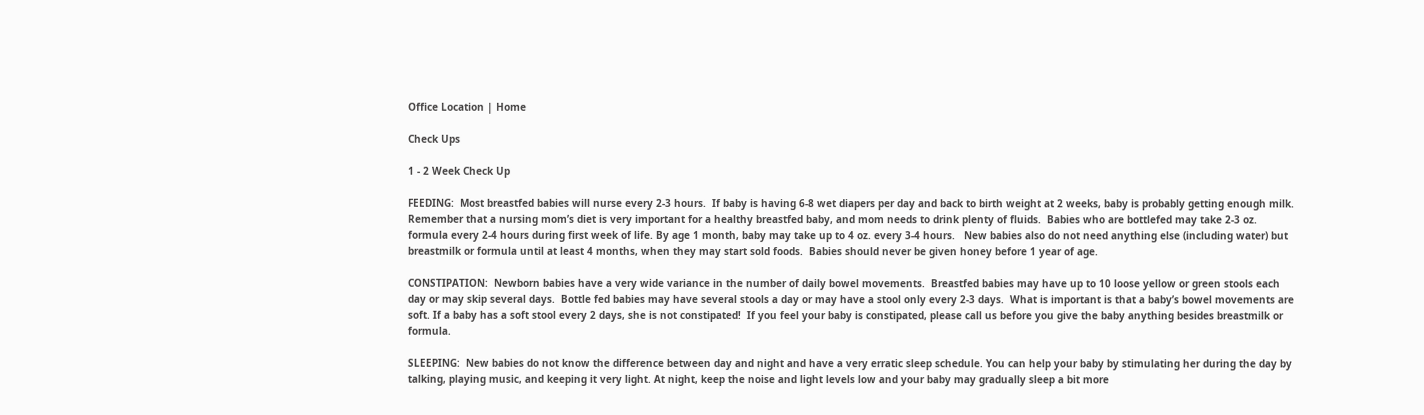Office Location | Home

Check Ups

1 - 2 Week Check Up

FEEDING:  Most breastfed babies will nurse every 2-3 hours.  If baby is having 6-8 wet diapers per day and back to birth weight at 2 weeks, baby is probably getting enough milk. Remember that a nursing mom’s diet is very important for a healthy breastfed baby, and mom needs to drink plenty of fluids.  Babies who are bottlefed may take 2-3 oz. formula every 2-4 hours during first week of life. By age 1 month, baby may take up to 4 oz. every 3-4 hours.   New babies also do not need anything else (including water) but breastmilk or formula until at least 4 months, when they may start sold foods.  Babies should never be given honey before 1 year of age.

CONSTIPATION:  Newborn babies have a very wide variance in the number of daily bowel movements.  Breastfed babies may have up to 10 loose yellow or green stools each day or may skip several days.  Bottle fed babies may have several stools a day or may have a stool only every 2-3 days.  What is important is that a baby’s bowel movements are soft. If a baby has a soft stool every 2 days, she is not constipated!  If you feel your baby is constipated, please call us before you give the baby anything besides breastmilk or formula.

SLEEPING:  New babies do not know the difference between day and night and have a very erratic sleep schedule. You can help your baby by stimulating her during the day by talking, playing music, and keeping it very light. At night, keep the noise and light levels low and your baby may gradually sleep a bit more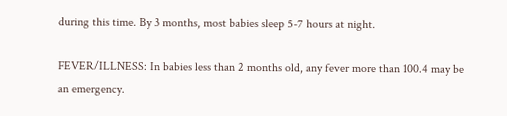during this time. By 3 months, most babies sleep 5-7 hours at night.

FEVER/ILLNESS: In babies less than 2 months old, any fever more than 100.4 may be an emergency.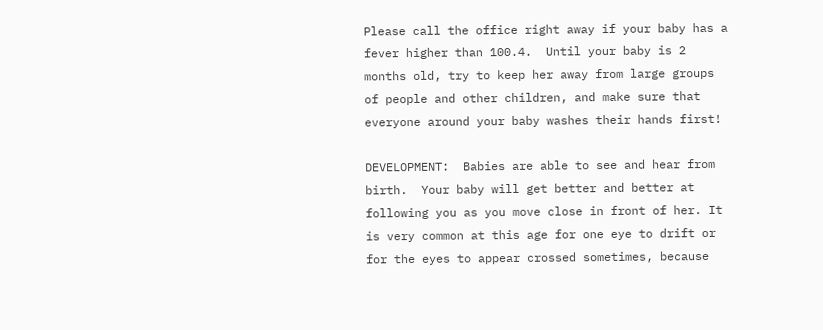Please call the office right away if your baby has a fever higher than 100.4.  Until your baby is 2 months old, try to keep her away from large groups of people and other children, and make sure that everyone around your baby washes their hands first!

DEVELOPMENT:  Babies are able to see and hear from birth.  Your baby will get better and better at following you as you move close in front of her. It is very common at this age for one eye to drift or for the eyes to appear crossed sometimes, because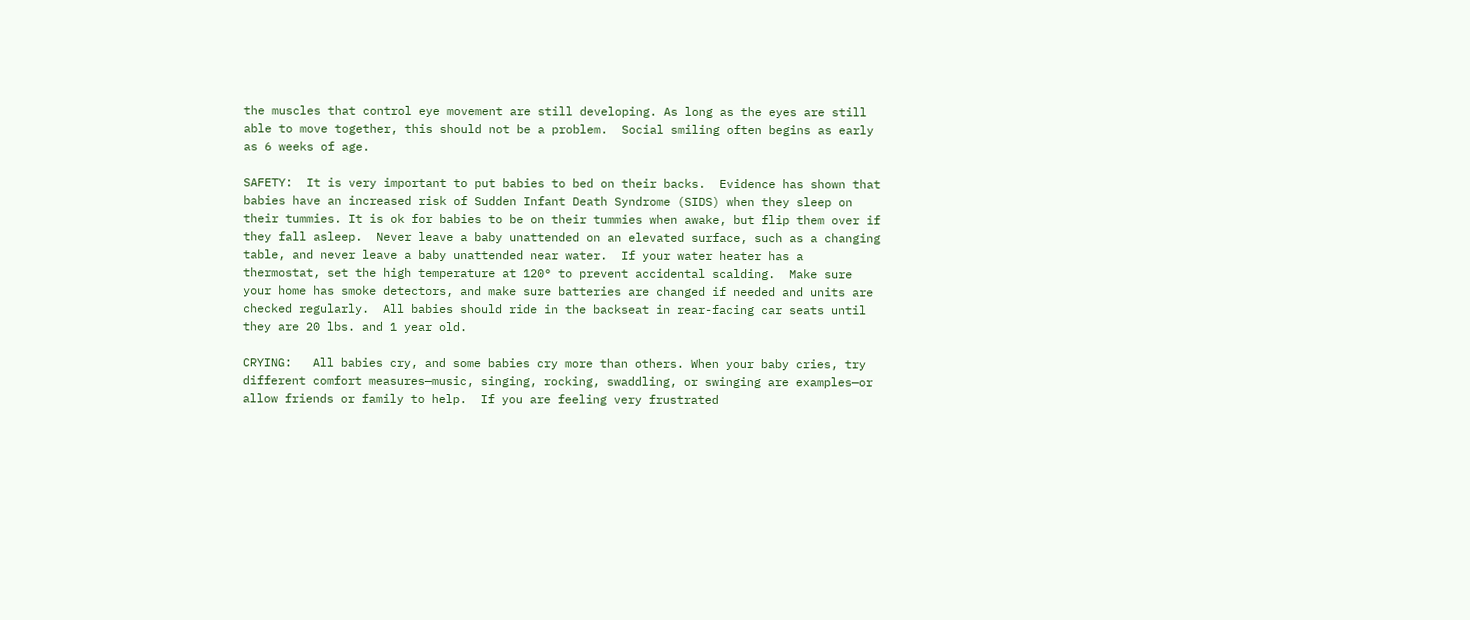the muscles that control eye movement are still developing. As long as the eyes are still able to move together, this should not be a problem.  Social smiling often begins as early as 6 weeks of age.

SAFETY:  It is very important to put babies to bed on their backs.  Evidence has shown that babies have an increased risk of Sudden Infant Death Syndrome (SIDS) when they sleep on their tummies. It is ok for babies to be on their tummies when awake, but flip them over if they fall asleep.  Never leave a baby unattended on an elevated surface, such as a changing table, and never leave a baby unattended near water.  If your water heater has a thermostat, set the high temperature at 120° to prevent accidental scalding.  Make sure your home has smoke detectors, and make sure batteries are changed if needed and units are checked regularly.  All babies should ride in the backseat in rear-facing car seats until they are 20 lbs. and 1 year old.

CRYING:   All babies cry, and some babies cry more than others. When your baby cries, try different comfort measures—music, singing, rocking, swaddling, or swinging are examples—or allow friends or family to help.  If you are feeling very frustrated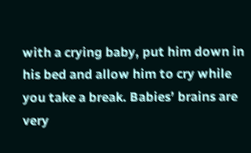with a crying baby, put him down in his bed and allow him to cry while you take a break. Babies’ brains are very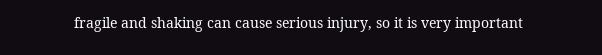fragile and shaking can cause serious injury, so it is very important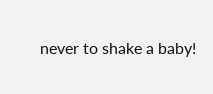never to shake a baby!